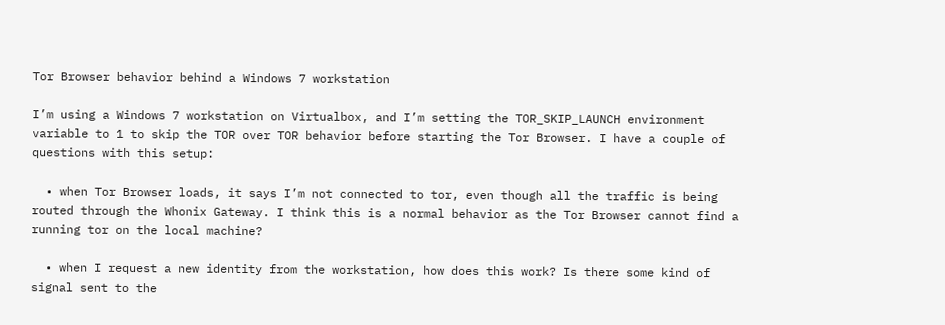Tor Browser behavior behind a Windows 7 workstation

I’m using a Windows 7 workstation on Virtualbox, and I’m setting the TOR_SKIP_LAUNCH environment variable to 1 to skip the TOR over TOR behavior before starting the Tor Browser. I have a couple of questions with this setup:

  • when Tor Browser loads, it says I’m not connected to tor, even though all the traffic is being routed through the Whonix Gateway. I think this is a normal behavior as the Tor Browser cannot find a running tor on the local machine?

  • when I request a new identity from the workstation, how does this work? Is there some kind of signal sent to the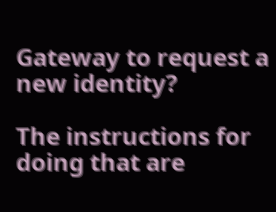Gateway to request a new identity?

The instructions for doing that are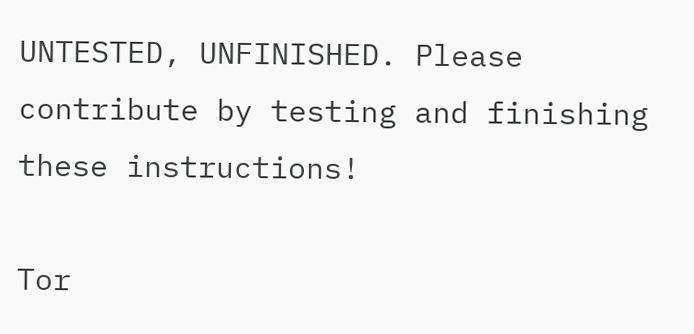UNTESTED, UNFINISHED. Please contribute by testing and finishing these instructions!

Tor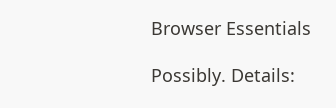Browser Essentials

Possibly. Details: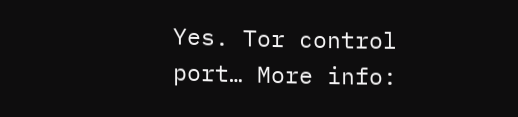Yes. Tor control port… More info: